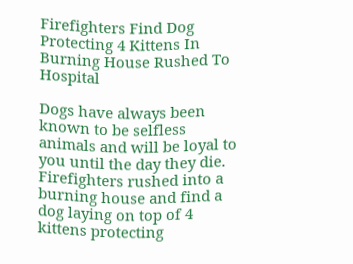Firefighters Find Dog Protecting 4 Kittens In Burning House Rushed To Hospital

Dogs have always been known to be selfless animals and will be loyal to you until the day they die. Firefighters rushed into a burning house and find a dog laying on top of 4 kittens protecting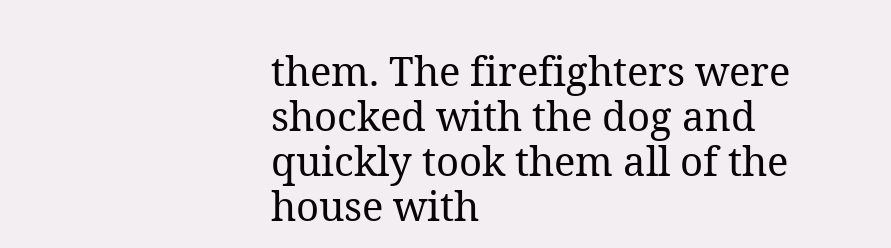them. The firefighters were shocked with the dog and quickly took them all of the house with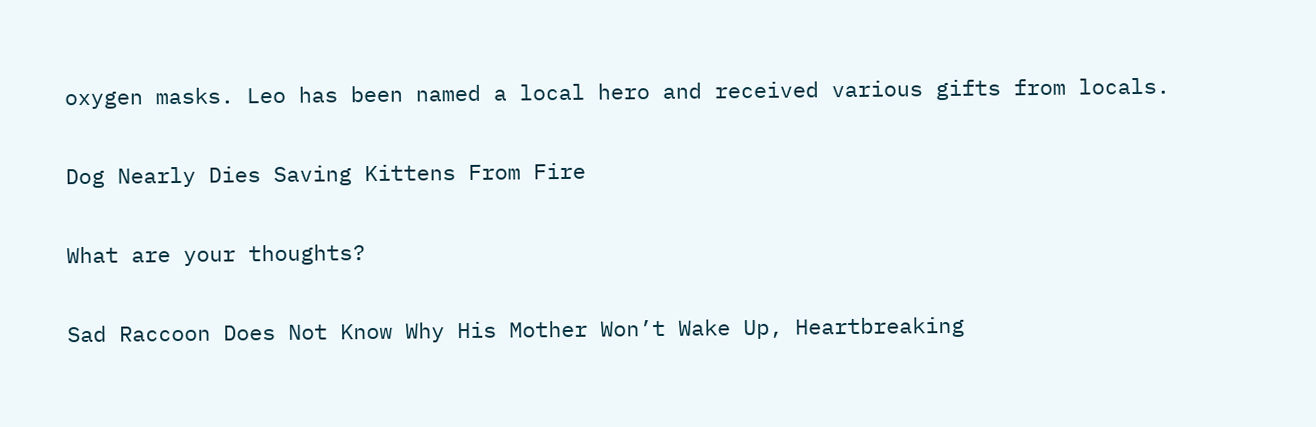oxygen masks. Leo has been named a local hero and received various gifts from locals.

Dog Nearly Dies Saving Kittens From Fire

What are your thoughts?

Sad Raccoon Does Not Know Why His Mother Won’t Wake Up, Heartbreaking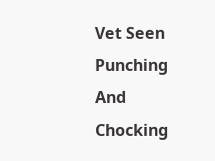Vet Seen Punching And Chocking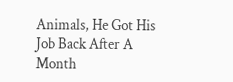Animals, He Got His Job Back After A Month